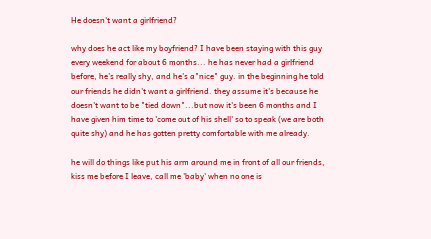He doesn't want a girlfriend?

why does he act like my boyfriend? I have been staying with this guy every weekend for about 6 months... he has never had a girlfriend before, he's really shy, and he's a"nice" guy. in the beginning he told our friends he didn't want a girlfriend. they assume it's because he doesn't want to be "tied down"...but now it's been 6 months and I have given him time to 'come out of his shell' so to speak (we are both quite shy) and he has gotten pretty comfortable with me already.

he will do things like put his arm around me in front of all our friends, kiss me before I leave, call me 'baby' when no one is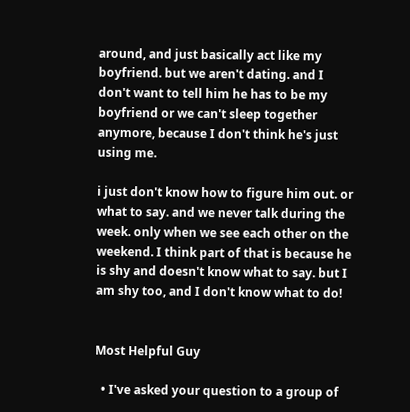around, and just basically act like my boyfriend. but we aren't dating. and I don't want to tell him he has to be my boyfriend or we can't sleep together anymore, because I don't think he's just using me.

i just don't know how to figure him out. or what to say. and we never talk during the week. only when we see each other on the weekend. I think part of that is because he is shy and doesn't know what to say. but I am shy too, and I don't know what to do!


Most Helpful Guy

  • I've asked your question to a group of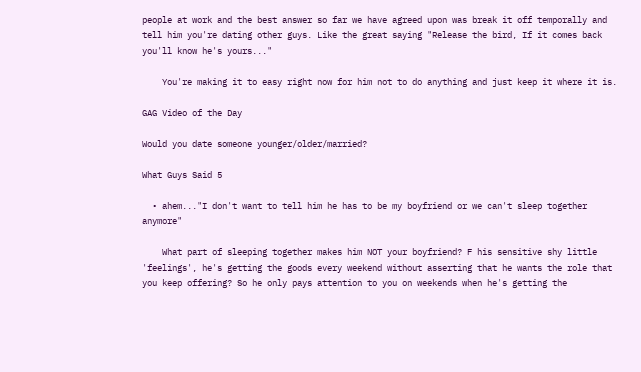people at work and the best answer so far we have agreed upon was break it off temporally and tell him you're dating other guys. Like the great saying "Release the bird, If it comes back you'll know he's yours..."

    You're making it to easy right now for him not to do anything and just keep it where it is.

GAG Video of the Day

Would you date someone younger/older/married?

What Guys Said 5

  • ahem..."I don't want to tell him he has to be my boyfriend or we can't sleep together anymore"

    What part of sleeping together makes him NOT your boyfriend? F his sensitive shy little 'feelings', he's getting the goods every weekend without asserting that he wants the role that you keep offering? So he only pays attention to you on weekends when he's getting the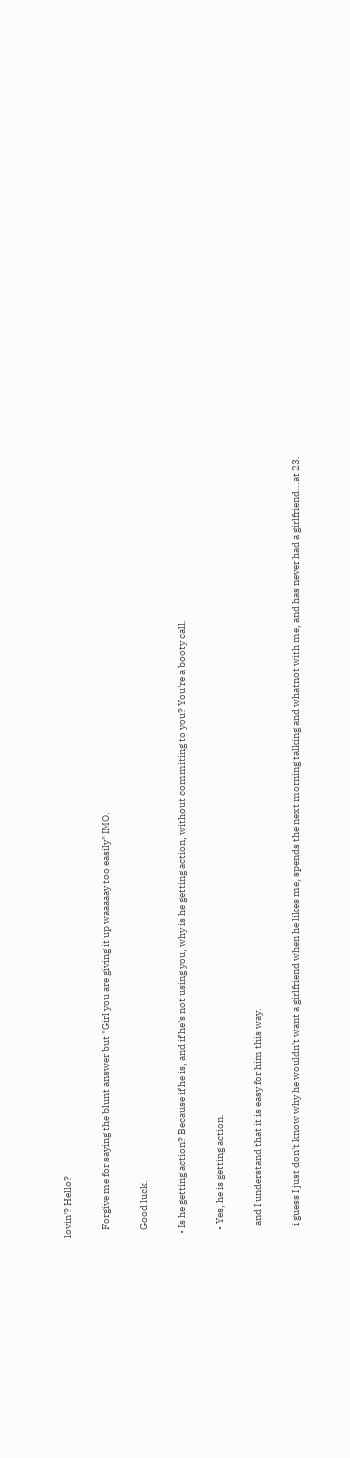lovin'? Hello?

    Forgive me for saying the blunt answer but "Girl you are giving it up waaaaay too easily" IMO.

    Good luck.

  • Is he getting action? Because if he is, and if he's not using you, why is he getting action, without commiting to you? You're a booty call.

    • Yes, he is getting action.

      and I understand that it is easy for him this way.

      i guess I just don't know why he wouldn't want a girlfriend when he likes me, spends the next morning talking and whatnot with me, and has never had a girlfriend...at 23.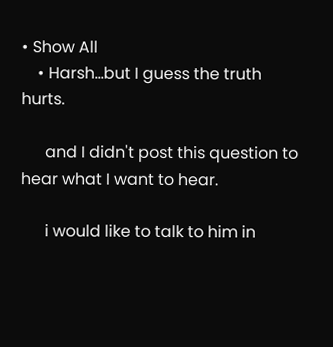• Show All
    • Harsh...but I guess the truth hurts.

      and I didn't post this question to hear what I want to hear.

      i would like to talk to him in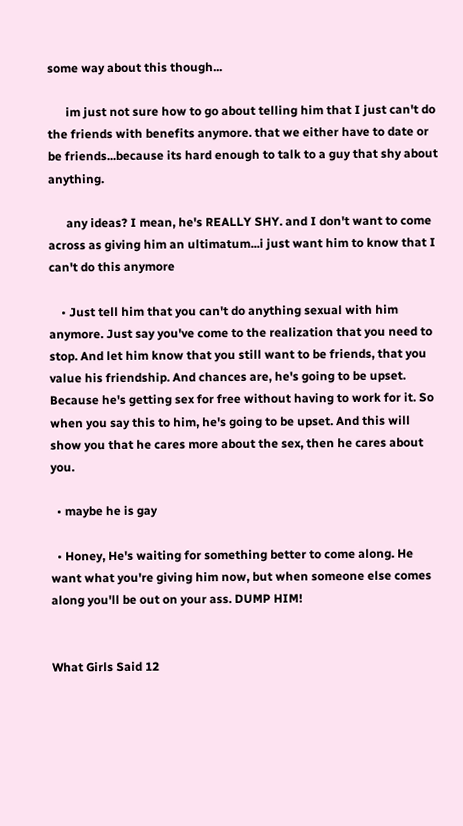some way about this though...

      im just not sure how to go about telling him that I just can't do the friends with benefits anymore. that we either have to date or be friends...because its hard enough to talk to a guy that shy about anything.

      any ideas? I mean, he's REALLY SHY. and I don't want to come across as giving him an ultimatum...i just want him to know that I can't do this anymore

    • Just tell him that you can't do anything sexual with him anymore. Just say you've come to the realization that you need to stop. And let him know that you still want to be friends, that you value his friendship. And chances are, he's going to be upset. Because he's getting sex for free without having to work for it. So when you say this to him, he's going to be upset. And this will show you that he cares more about the sex, then he cares about you.

  • maybe he is gay

  • Honey, He's waiting for something better to come along. He want what you're giving him now, but when someone else comes along you'll be out on your ass. DUMP HIM!


What Girls Said 12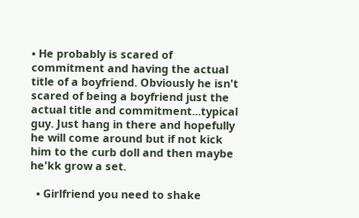• He probably is scared of commitment and having the actual title of a boyfriend. Obviously he isn't scared of being a boyfriend just the actual title and commitment...typical guy. Just hang in there and hopefully he will come around but if not kick him to the curb doll and then maybe he'kk grow a set.

  • Girlfriend you need to shake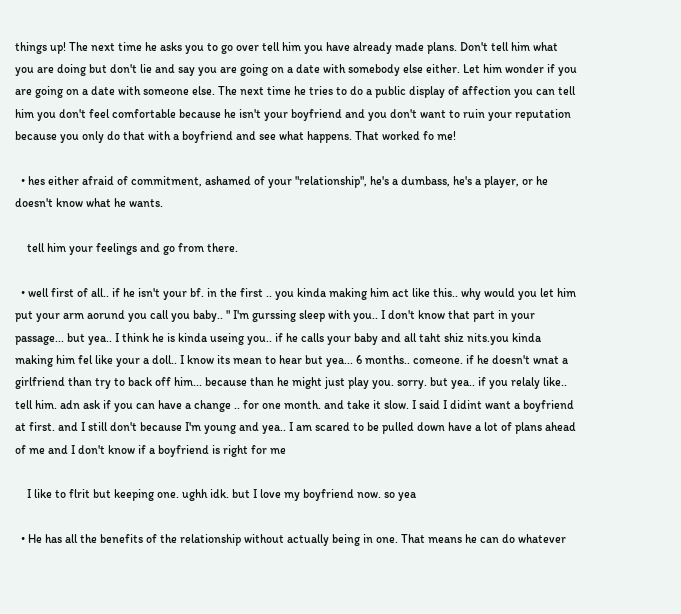things up! The next time he asks you to go over tell him you have already made plans. Don't tell him what you are doing but don't lie and say you are going on a date with somebody else either. Let him wonder if you are going on a date with someone else. The next time he tries to do a public display of affection you can tell him you don't feel comfortable because he isn't your boyfriend and you don't want to ruin your reputation because you only do that with a boyfriend and see what happens. That worked fo me!

  • hes either afraid of commitment, ashamed of your "relationship", he's a dumbass, he's a player, or he doesn't know what he wants.

    tell him your feelings and go from there.

  • well first of all.. if he isn't your bf. in the first .. you kinda making him act like this.. why would you let him put your arm aorund you call you baby.. " I'm gurssing sleep with you.. I don't know that part in your passage... but yea.. I think he is kinda useing you.. if he calls your baby and all taht shiz nits.you kinda making him fel like your a doll.. I know its mean to hear but yea... 6 months.. comeone. if he doesn't wnat a girlfriend than try to back off him... because than he might just play you. sorry. but yea.. if you relaly like.. tell him. adn ask if you can have a change .. for one month. and take it slow. I said I didint want a boyfriend at first. and I still don't because I'm young and yea.. I am scared to be pulled down have a lot of plans ahead of me and I don't know if a boyfriend is right for me

    I like to flrit but keeping one. ughh idk. but I love my boyfriend now. so yea

  • He has all the benefits of the relationship without actually being in one. That means he can do whatever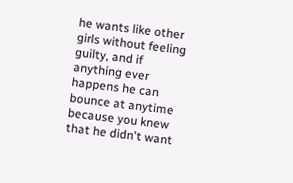he wants like other girls without feeling guilty, and if anything ever happens he can bounce at anytime because you knew that he didn't want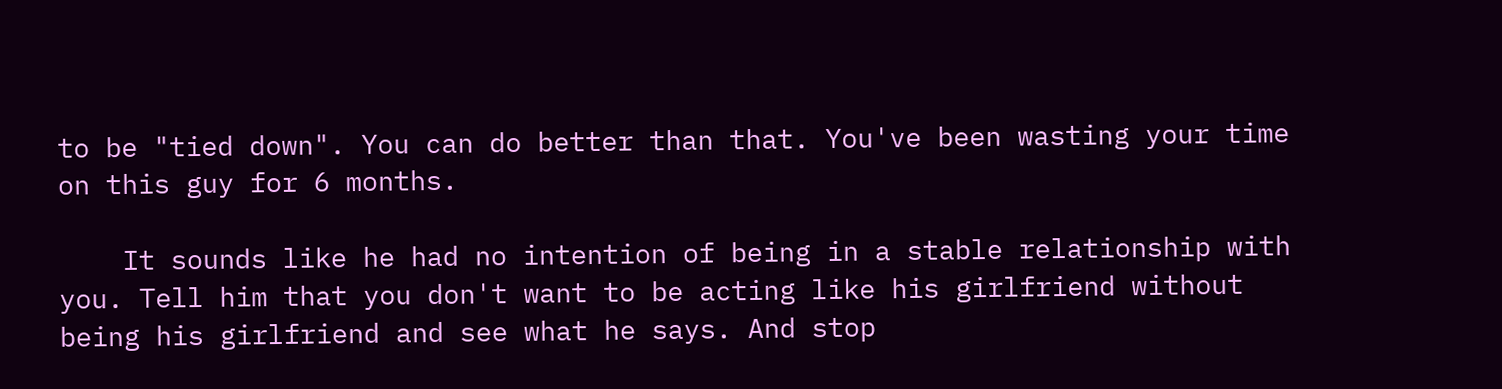to be "tied down". You can do better than that. You've been wasting your time on this guy for 6 months.

    It sounds like he had no intention of being in a stable relationship with you. Tell him that you don't want to be acting like his girlfriend without being his girlfriend and see what he says. And stop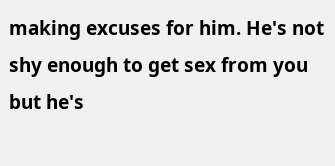making excuses for him. He's not shy enough to get sex from you but he's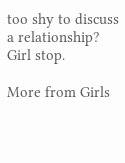too shy to discuss a relationship? Girl stop.

More from Girls